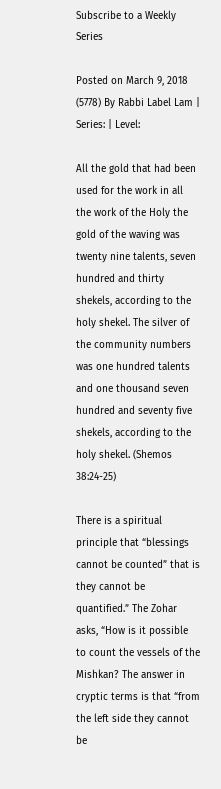Subscribe to a Weekly Series

Posted on March 9, 2018 (5778) By Rabbi Label Lam | Series: | Level:

All the gold that had been used for the work in all the work of the Holy the gold of the waving was twenty nine talents, seven hundred and thirty shekels, according to the holy shekel. The silver of the community numbers was one hundred talents and one thousand seven hundred and seventy five shekels, according to the holy shekel. (Shemos 38:24-25)

There is a spiritual principle that “blessings cannot be counted” that is they cannot be quantified.” The Zohar asks, “How is it possible to count the vessels of the Mishkan? The answer in cryptic terms is that “from the left side they cannot be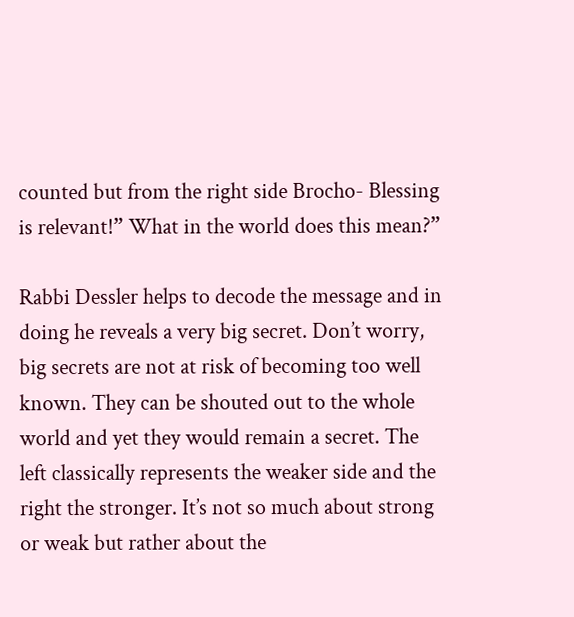counted but from the right side Brocho- Blessing is relevant!” What in the world does this mean?”

Rabbi Dessler helps to decode the message and in doing he reveals a very big secret. Don’t worry, big secrets are not at risk of becoming too well known. They can be shouted out to the whole world and yet they would remain a secret. The left classically represents the weaker side and the right the stronger. It’s not so much about strong or weak but rather about the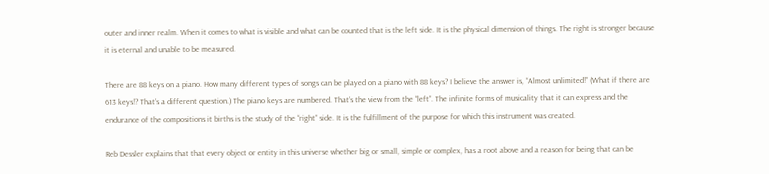outer and inner realm. When it comes to what is visible and what can be counted that is the left side. It is the physical dimension of things. The right is stronger because it is eternal and unable to be measured.

There are 88 keys on a piano. How many different types of songs can be played on a piano with 88 keys? I believe the answer is, “Almost unlimited!” (What if there are 613 keys!? That’s a different question.) The piano keys are numbered. That’s the view from the “left”. The infinite forms of musicality that it can express and the endurance of the compositions it births is the study of the “right” side. It is the fulfillment of the purpose for which this instrument was created.

Reb Dessler explains that that every object or entity in this universe whether big or small, simple or complex, has a root above and a reason for being that can be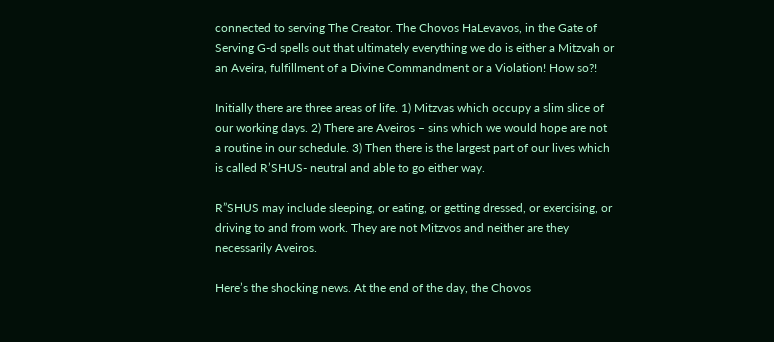connected to serving The Creator. The Chovos HaLevavos, in the Gate of Serving G-d spells out that ultimately everything we do is either a Mitzvah or an Aveira, fulfillment of a Divine Commandment or a Violation! How so?!

Initially there are three areas of life. 1) Mitzvas which occupy a slim slice of our working days. 2) There are Aveiros – sins which we would hope are not a routine in our schedule. 3) Then there is the largest part of our lives which is called R’SHUS- neutral and able to go either way.

R”SHUS may include sleeping, or eating, or getting dressed, or exercising, or driving to and from work. They are not Mitzvos and neither are they necessarily Aveiros.

Here’s the shocking news. At the end of the day, the Chovos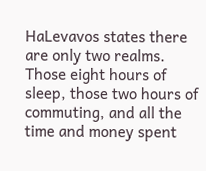HaLevavos states there are only two realms. Those eight hours of sleep, those two hours of commuting, and all the time and money spent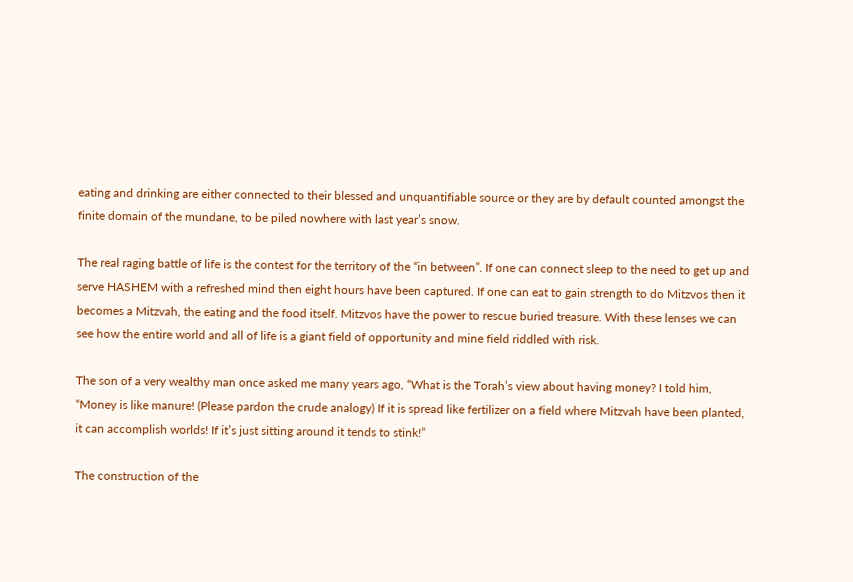eating and drinking are either connected to their blessed and unquantifiable source or they are by default counted amongst the finite domain of the mundane, to be piled nowhere with last year’s snow.

The real raging battle of life is the contest for the territory of the “in between”. If one can connect sleep to the need to get up and serve HASHEM with a refreshed mind then eight hours have been captured. If one can eat to gain strength to do Mitzvos then it becomes a Mitzvah, the eating and the food itself. Mitzvos have the power to rescue buried treasure. With these lenses we can see how the entire world and all of life is a giant field of opportunity and mine field riddled with risk.

The son of a very wealthy man once asked me many years ago, “What is the Torah’s view about having money? I told him, “Money is like manure! (Please pardon the crude analogy) If it is spread like fertilizer on a field where Mitzvah have been planted, it can accomplish worlds! If it’s just sitting around it tends to stink!”

The construction of the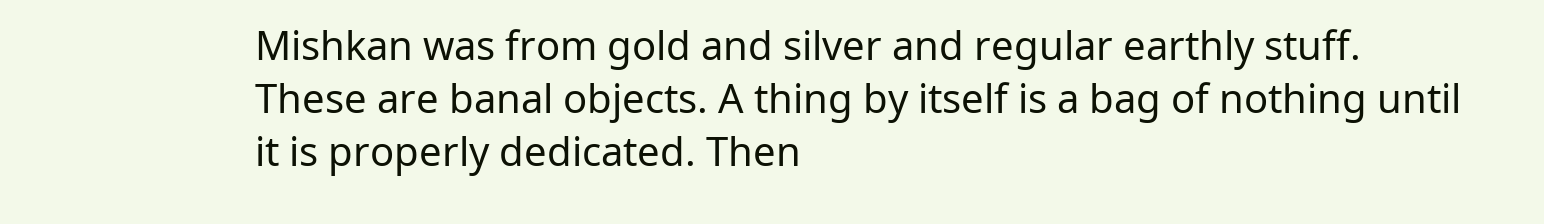Mishkan was from gold and silver and regular earthly stuff. These are banal objects. A thing by itself is a bag of nothing until it is properly dedicated. Then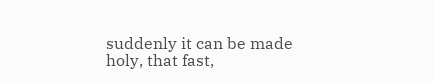suddenly it can be made holy, that fast,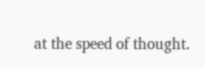at the speed of thought.